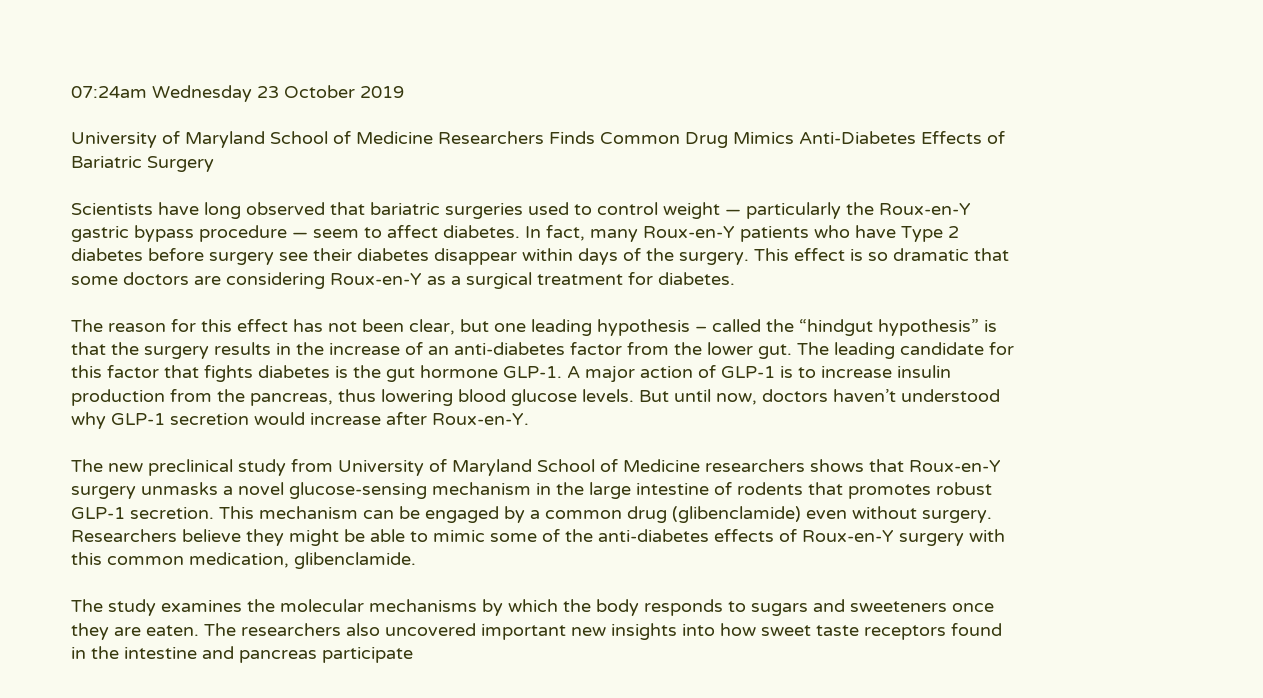07:24am Wednesday 23 October 2019

University of Maryland School of Medicine Researchers Finds Common Drug Mimics Anti-Diabetes Effects of Bariatric Surgery

Scientists have long observed that bariatric surgeries used to control weight — particularly the Roux-en-Y gastric bypass procedure — seem to affect diabetes. In fact, many Roux-en-Y patients who have Type 2 diabetes before surgery see their diabetes disappear within days of the surgery. This effect is so dramatic that some doctors are considering Roux-en-Y as a surgical treatment for diabetes.

The reason for this effect has not been clear, but one leading hypothesis – called the “hindgut hypothesis” is that the surgery results in the increase of an anti-diabetes factor from the lower gut. The leading candidate for this factor that fights diabetes is the gut hormone GLP-1. A major action of GLP-1 is to increase insulin production from the pancreas, thus lowering blood glucose levels. But until now, doctors haven’t understood why GLP-1 secretion would increase after Roux-en-Y.

The new preclinical study from University of Maryland School of Medicine researchers shows that Roux-en-Y surgery unmasks a novel glucose-sensing mechanism in the large intestine of rodents that promotes robust GLP-1 secretion. This mechanism can be engaged by a common drug (glibenclamide) even without surgery. Researchers believe they might be able to mimic some of the anti-diabetes effects of Roux-en-Y surgery with this common medication, glibenclamide.

The study examines the molecular mechanisms by which the body responds to sugars and sweeteners once they are eaten. The researchers also uncovered important new insights into how sweet taste receptors found in the intestine and pancreas participate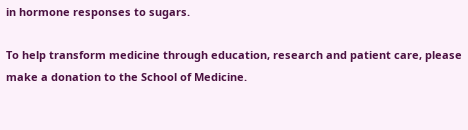in hormone responses to sugars.

To help transform medicine through education, research and patient care, please make a donation to the School of Medicine.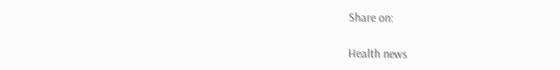Share on:

Health news